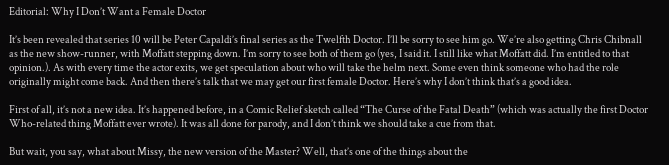Editorial: Why I Don’t Want a Female Doctor

It’s been revealed that series 10 will be Peter Capaldi’s final series as the Twelfth Doctor. I’ll be sorry to see him go. We’re also getting Chris Chibnall as the new show-runner, with Moffatt stepping down. I’m sorry to see both of them go (yes, I said it. I still like what Moffatt did. I’m entitled to that opinion.). As with every time the actor exits, we get speculation about who will take the helm next. Some even think someone who had the role originally might come back. And then there’s talk that we may get our first female Doctor. Here’s why I don’t think that’s a good idea.

First of all, it’s not a new idea. It’s happened before, in a Comic Relief sketch called “The Curse of the Fatal Death” (which was actually the first Doctor Who-related thing Moffatt ever wrote). It was all done for parody, and I don’t think we should take a cue from that.

But wait, you say, what about Missy, the new version of the Master? Well, that’s one of the things about the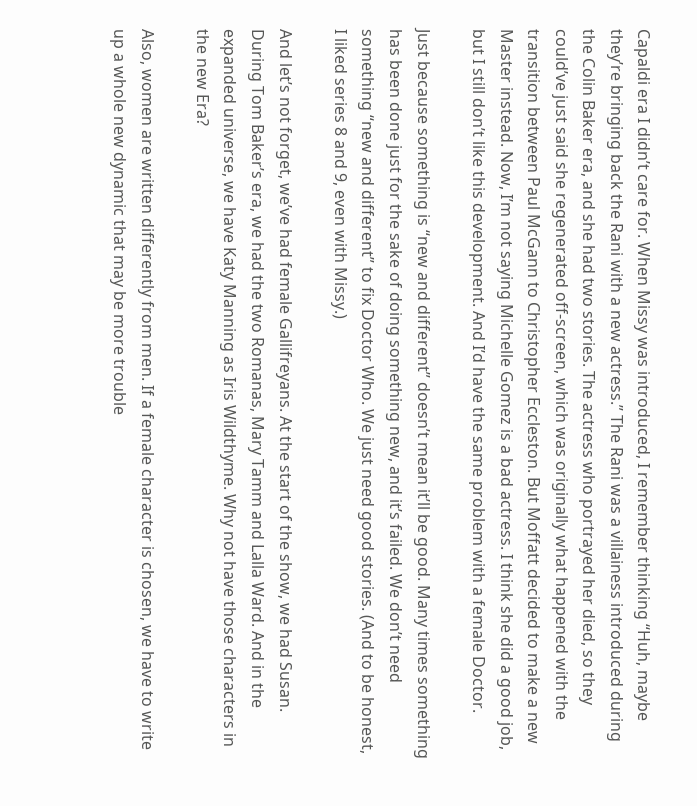Capaldi era I didn’t care for. When Missy was introduced, I remember thinking “Huh, maybe they’re bringing back the Rani with a new actress.” The Rani was a villainess introduced during the Colin Baker era, and she had two stories. The actress who portrayed her died, so they could’ve just said she regenerated off-screen, which was originally what happened with the transition between Paul McGann to Christopher Eccleston. But Moffatt decided to make a new Master instead. Now, I’m not saying Michelle Gomez is a bad actress. I think she did a good job, but I still don’t like this development. And I’d have the same problem with a female Doctor.

Just because something is “new and different” doesn’t mean it’ll be good. Many times something has been done just for the sake of doing something new, and it’s failed. We don’t need something “new and different” to fix Doctor Who. We just need good stories. (And to be honest, I liked series 8 and 9, even with Missy.)

And let’s not forget, we’ve had female Gallifreyans. At the start of the show, we had Susan. During Tom Baker’s era, we had the two Romanas, Mary Tamm and Lalla Ward. And in the expanded universe, we have Katy Manning as Iris Wildthyme. Why not have those characters in the new Era?

Also, women are written differently from men. If a female character is chosen, we have to write up a whole new dynamic that may be more trouble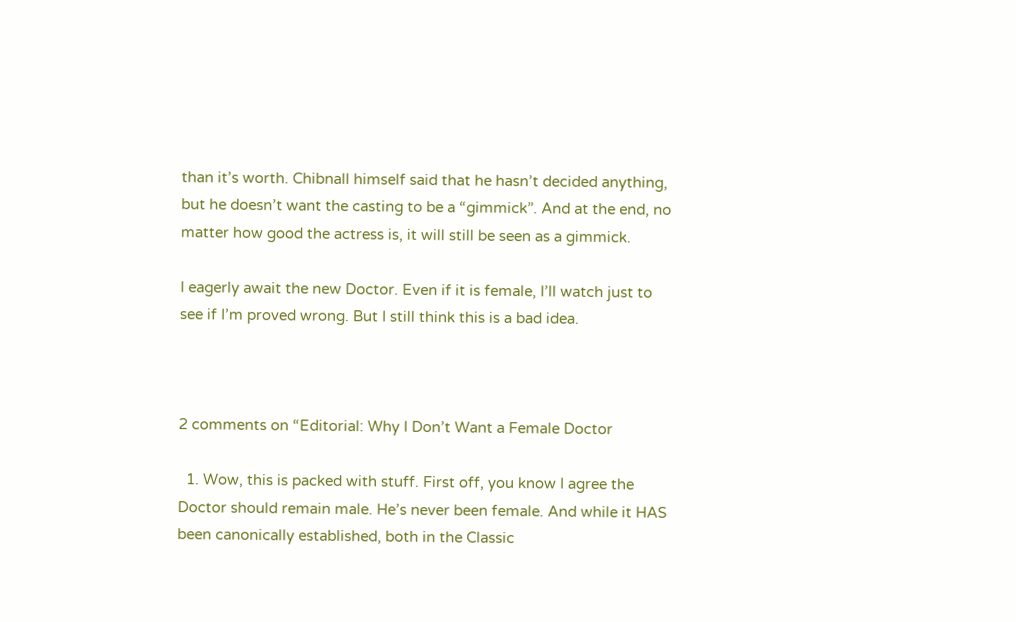than it’s worth. Chibnall himself said that he hasn’t decided anything, but he doesn’t want the casting to be a “gimmick”. And at the end, no matter how good the actress is, it will still be seen as a gimmick.

I eagerly await the new Doctor. Even if it is female, I’ll watch just to see if I’m proved wrong. But I still think this is a bad idea.



2 comments on “Editorial: Why I Don’t Want a Female Doctor

  1. Wow, this is packed with stuff. First off, you know I agree the Doctor should remain male. He’s never been female. And while it HAS been canonically established, both in the Classic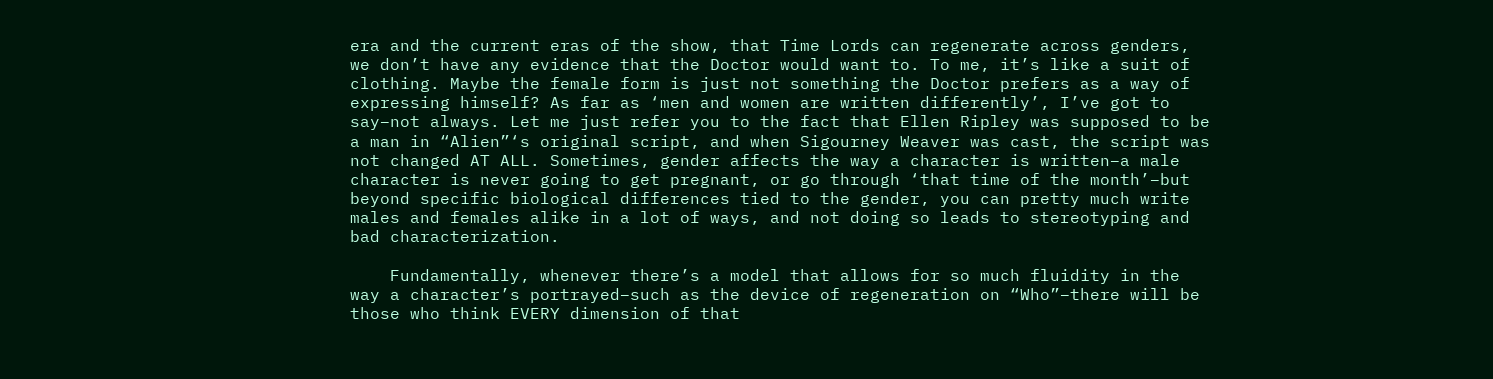era and the current eras of the show, that Time Lords can regenerate across genders, we don’t have any evidence that the Doctor would want to. To me, it’s like a suit of clothing. Maybe the female form is just not something the Doctor prefers as a way of expressing himself? As far as ‘men and women are written differently’, I’ve got to say–not always. Let me just refer you to the fact that Ellen Ripley was supposed to be a man in “Alien”‘s original script, and when Sigourney Weaver was cast, the script was not changed AT ALL. Sometimes, gender affects the way a character is written–a male character is never going to get pregnant, or go through ‘that time of the month’–but beyond specific biological differences tied to the gender, you can pretty much write males and females alike in a lot of ways, and not doing so leads to stereotyping and bad characterization.

    Fundamentally, whenever there’s a model that allows for so much fluidity in the way a character’s portrayed–such as the device of regeneration on “Who”–there will be those who think EVERY dimension of that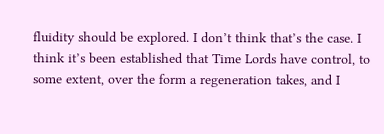fluidity should be explored. I don’t think that’s the case. I think it’s been established that Time Lords have control, to some extent, over the form a regeneration takes, and I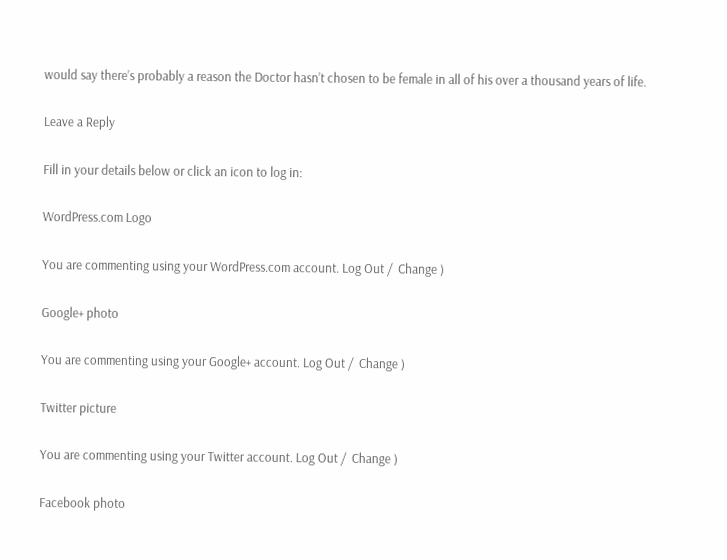would say there’s probably a reason the Doctor hasn’t chosen to be female in all of his over a thousand years of life.

Leave a Reply

Fill in your details below or click an icon to log in:

WordPress.com Logo

You are commenting using your WordPress.com account. Log Out /  Change )

Google+ photo

You are commenting using your Google+ account. Log Out /  Change )

Twitter picture

You are commenting using your Twitter account. Log Out /  Change )

Facebook photo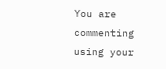You are commenting using your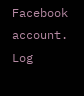Facebook account. Log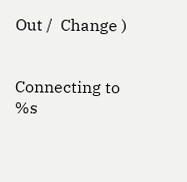Out /  Change )


Connecting to %s